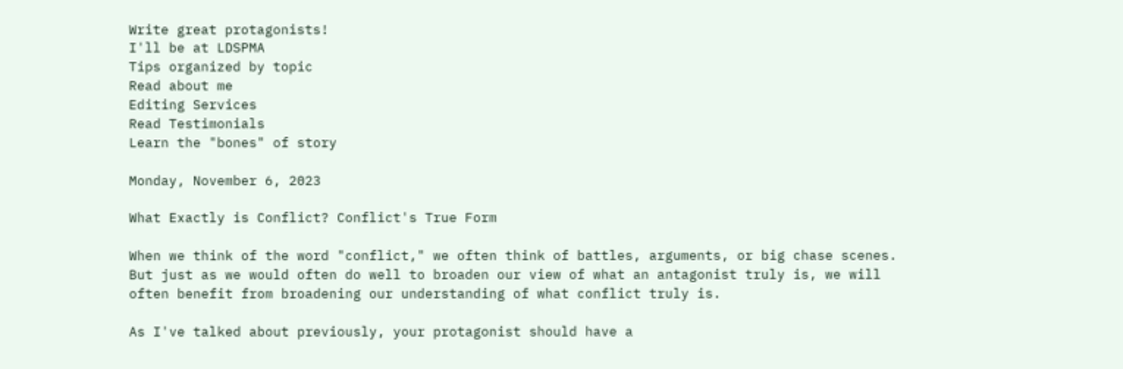Write great protagonists!
I'll be at LDSPMA
Tips organized by topic
Read about me
Editing Services
Read Testimonials
Learn the "bones" of story

Monday, November 6, 2023

What Exactly is Conflict? Conflict's True Form

When we think of the word "conflict," we often think of battles, arguments, or big chase scenes. But just as we would often do well to broaden our view of what an antagonist truly is, we will often benefit from broadening our understanding of what conflict truly is.

As I've talked about previously, your protagonist should have a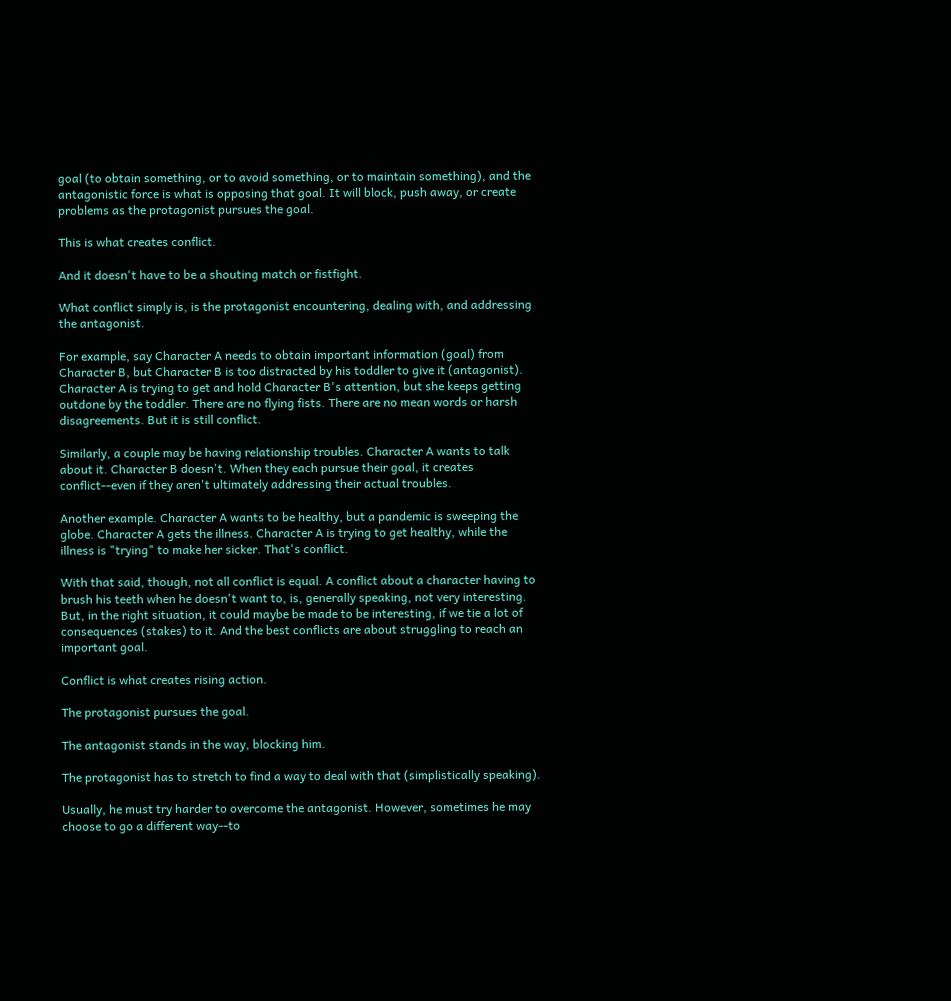goal (to obtain something, or to avoid something, or to maintain something), and the antagonistic force is what is opposing that goal. It will block, push away, or create problems as the protagonist pursues the goal.

This is what creates conflict.

And it doesn't have to be a shouting match or fistfight.

What conflict simply is, is the protagonist encountering, dealing with, and addressing the antagonist.

For example, say Character A needs to obtain important information (goal) from Character B, but Character B is too distracted by his toddler to give it (antagonist). Character A is trying to get and hold Character B's attention, but she keeps getting outdone by the toddler. There are no flying fists. There are no mean words or harsh disagreements. But it is still conflict.

Similarly, a couple may be having relationship troubles. Character A wants to talk about it. Character B doesn't. When they each pursue their goal, it creates conflict--even if they aren't ultimately addressing their actual troubles.

Another example. Character A wants to be healthy, but a pandemic is sweeping the globe. Character A gets the illness. Character A is trying to get healthy, while the illness is "trying" to make her sicker. That's conflict.

With that said, though, not all conflict is equal. A conflict about a character having to brush his teeth when he doesn't want to, is, generally speaking, not very interesting. But, in the right situation, it could maybe be made to be interesting, if we tie a lot of consequences (stakes) to it. And the best conflicts are about struggling to reach an important goal.

Conflict is what creates rising action.

The protagonist pursues the goal.

The antagonist stands in the way, blocking him.

The protagonist has to stretch to find a way to deal with that (simplistically speaking).

Usually, he must try harder to overcome the antagonist. However, sometimes he may choose to go a different way--to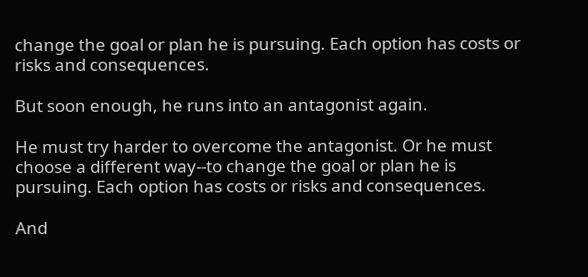change the goal or plan he is pursuing. Each option has costs or risks and consequences.

But soon enough, he runs into an antagonist again.

He must try harder to overcome the antagonist. Or he must choose a different way--to change the goal or plan he is pursuing. Each option has costs or risks and consequences.

And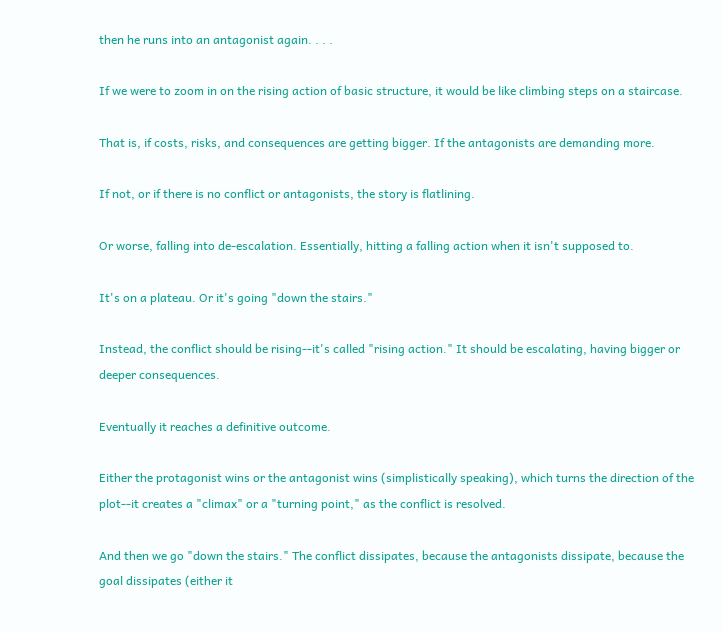then he runs into an antagonist again. . . .

If we were to zoom in on the rising action of basic structure, it would be like climbing steps on a staircase.

That is, if costs, risks, and consequences are getting bigger. If the antagonists are demanding more.

If not, or if there is no conflict or antagonists, the story is flatlining.

Or worse, falling into de-escalation. Essentially, hitting a falling action when it isn't supposed to.

It's on a plateau. Or it's going "down the stairs."

Instead, the conflict should be rising--it's called "rising action." It should be escalating, having bigger or deeper consequences.

Eventually it reaches a definitive outcome.

Either the protagonist wins or the antagonist wins (simplistically speaking), which turns the direction of the plot--it creates a "climax" or a "turning point," as the conflict is resolved.

And then we go "down the stairs." The conflict dissipates, because the antagonists dissipate, because the goal dissipates (either it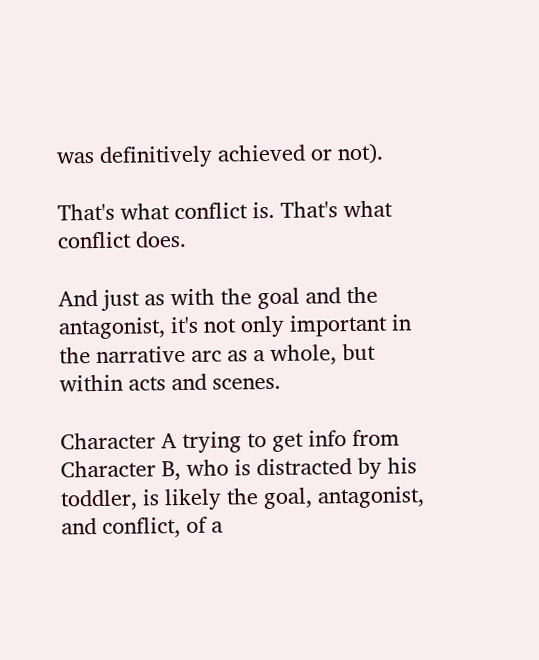was definitively achieved or not).

That's what conflict is. That's what conflict does.

And just as with the goal and the antagonist, it's not only important in the narrative arc as a whole, but within acts and scenes.

Character A trying to get info from Character B, who is distracted by his toddler, is likely the goal, antagonist, and conflict, of a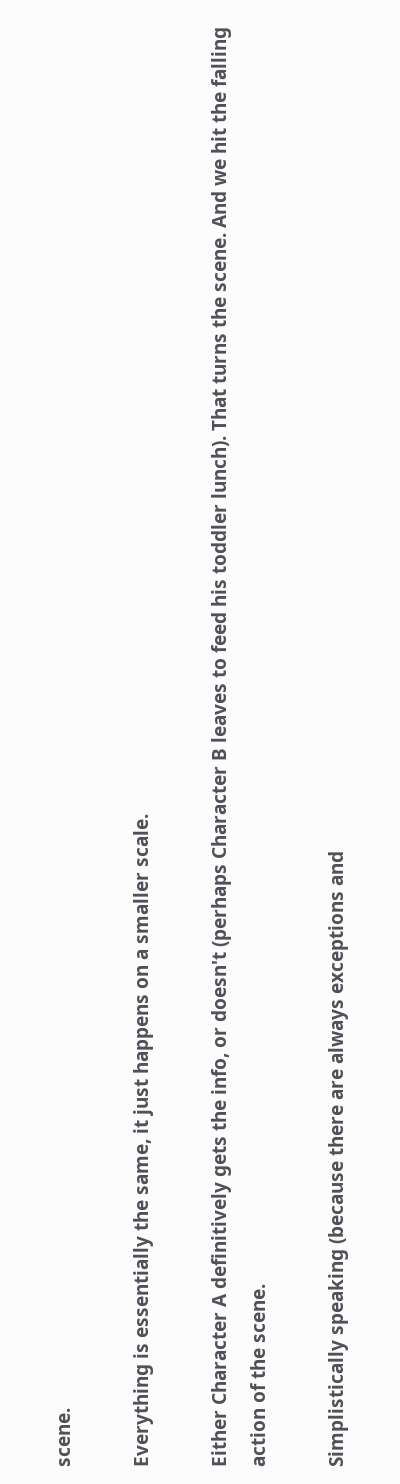scene.

Everything is essentially the same, it just happens on a smaller scale.

Either Character A definitively gets the info, or doesn't (perhaps Character B leaves to feed his toddler lunch). That turns the scene. And we hit the falling action of the scene.

Simplistically speaking (because there are always exceptions and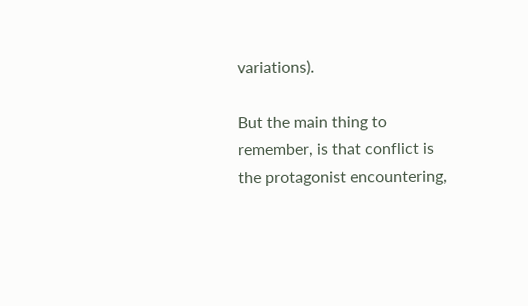variations).

But the main thing to remember, is that conflict is the protagonist encountering,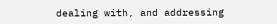dealing with, and addressing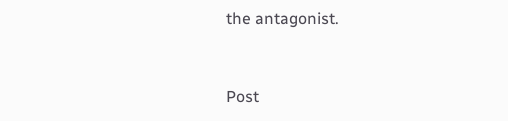the antagonist.


Post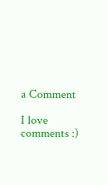a Comment

I love comments :)